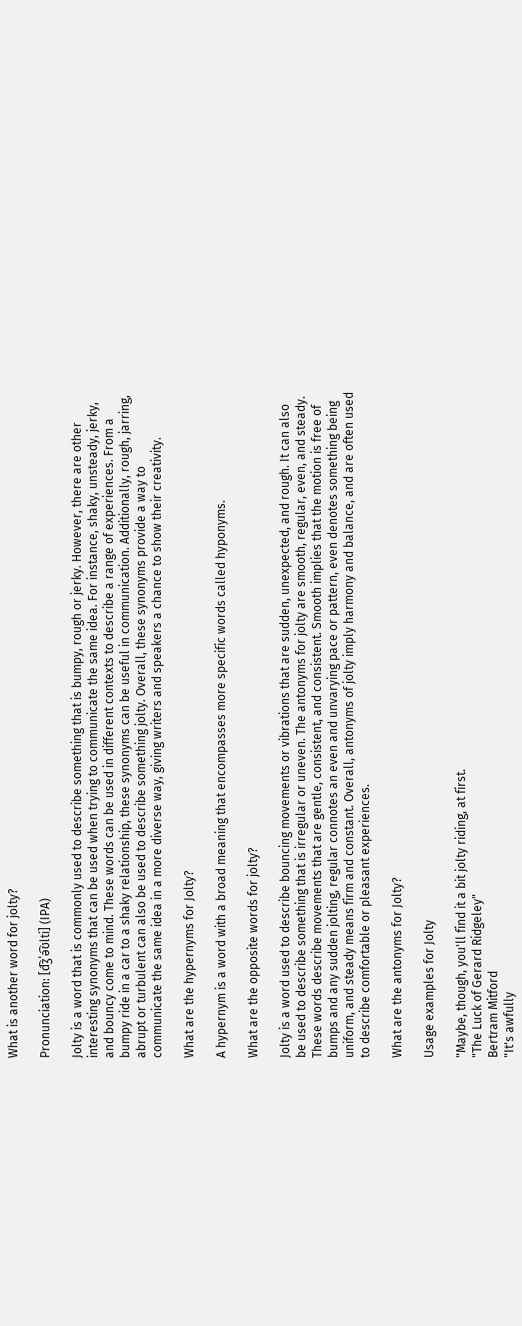What is another word for jolty?

Pronunciation: [d͡ʒˈə͡ʊlti] (IPA)

Jolty is a word that is commonly used to describe something that is bumpy, rough or jerky. However, there are other interesting synonyms that can be used when trying to communicate the same idea. For instance, shaky, unsteady, jerky, and bouncy come to mind. These words can be used in different contexts to describe a range of experiences. From a bumpy ride in a car to a shaky relationship, these synonyms can be useful in communication. Additionally, rough, jarring, abrupt or turbulent can also be used to describe something jolty. Overall, these synonyms provide a way to communicate the same idea in a more diverse way, giving writers and speakers a chance to show their creativity.

What are the hypernyms for Jolty?

A hypernym is a word with a broad meaning that encompasses more specific words called hyponyms.

What are the opposite words for jolty?

Jolty is a word used to describe bouncing movements or vibrations that are sudden, unexpected, and rough. It can also be used to describe something that is irregular or uneven. The antonyms for jolty are smooth, regular, even, and steady. These words describe movements that are gentle, consistent, and consistent. Smooth implies that the motion is free of bumps and any sudden jolting, regular connotes an even and unvarying pace or pattern, even denotes something being uniform, and steady means firm and constant. Overall, antonyms of jolty imply harmony and balance, and are often used to describe comfortable or pleasant experiences.

What are the antonyms for Jolty?

Usage examples for Jolty

"Maybe, though, you'll find it a bit jolty riding, at first.
"The Luck of Gerard Ridgeley"
Bertram Mitford
"It's awfully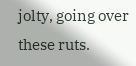jolty, going over these ruts.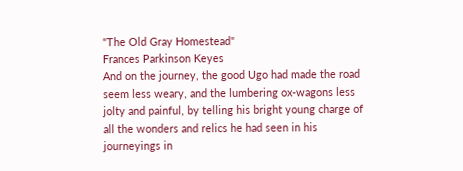"The Old Gray Homestead"
Frances Parkinson Keyes
And on the journey, the good Ugo had made the road seem less weary, and the lumbering ox-wagons less jolty and painful, by telling his bright young charge of all the wonders and relics he had seen in his journeyings in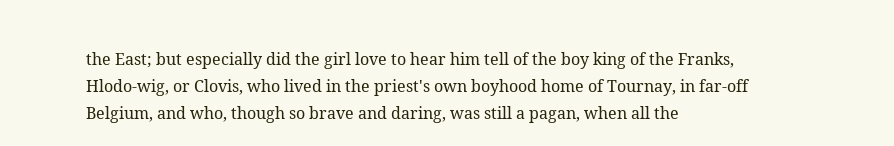the East; but especially did the girl love to hear him tell of the boy king of the Franks, Hlodo-wig, or Clovis, who lived in the priest's own boyhood home of Tournay, in far-off Belgium, and who, though so brave and daring, was still a pagan, when all the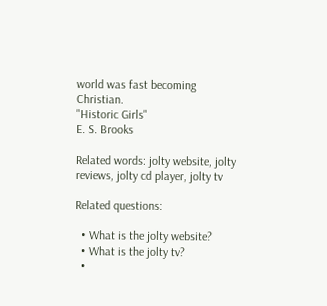world was fast becoming Christian.
"Historic Girls"
E. S. Brooks

Related words: jolty website, jolty reviews, jolty cd player, jolty tv

Related questions:

  • What is the jolty website?
  • What is the jolty tv?
  •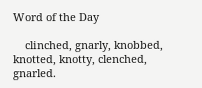Word of the Day

    clinched, gnarly, knobbed, knotted, knotty, clenched, gnarled.